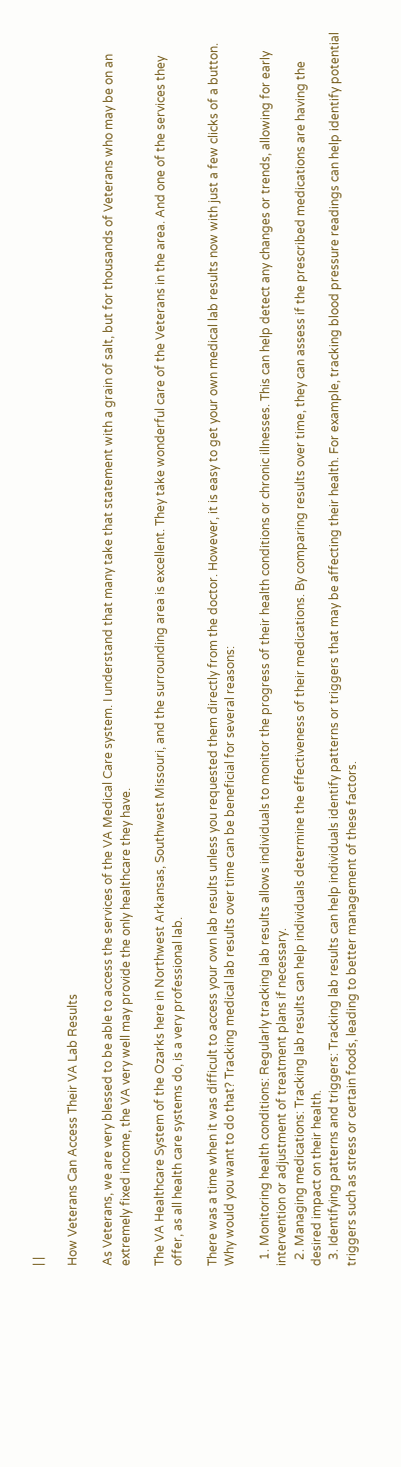| |

How Veterans Can Access Their VA Lab Results

As Veterans, we are very blessed to be able to access the services of the VA Medical Care system. I understand that many take that statement with a grain of salt, but for thousands of Veterans who may be on an extremely fixed income, the VA very well may provide the only healthcare they have.

The VA Healthcare System of the Ozarks here in Northwest Arkansas, Southwest Missouri, and the surrounding area is excellent. They take wonderful care of the Veterans in the area. And one of the services they offer, as all health care systems do, is a very professional lab.

There was a time when it was difficult to access your own lab results unless you requested them directly from the doctor. However, it is easy to get your own medical lab results now with just a few clicks of a button. Why would you want to do that? Tracking medical lab results over time can be beneficial for several reasons:

  1. Monitoring health conditions: Regularly tracking lab results allows individuals to monitor the progress of their health conditions or chronic illnesses. This can help detect any changes or trends, allowing for early intervention or adjustment of treatment plans if necessary.
  2. Managing medications: Tracking lab results can help individuals determine the effectiveness of their medications. By comparing results over time, they can assess if the prescribed medications are having the desired impact on their health.
  3. Identifying patterns and triggers: Tracking lab results can help individuals identify patterns or triggers that may be affecting their health. For example, tracking blood pressure readings can help identify potential triggers such as stress or certain foods, leading to better management of these factors.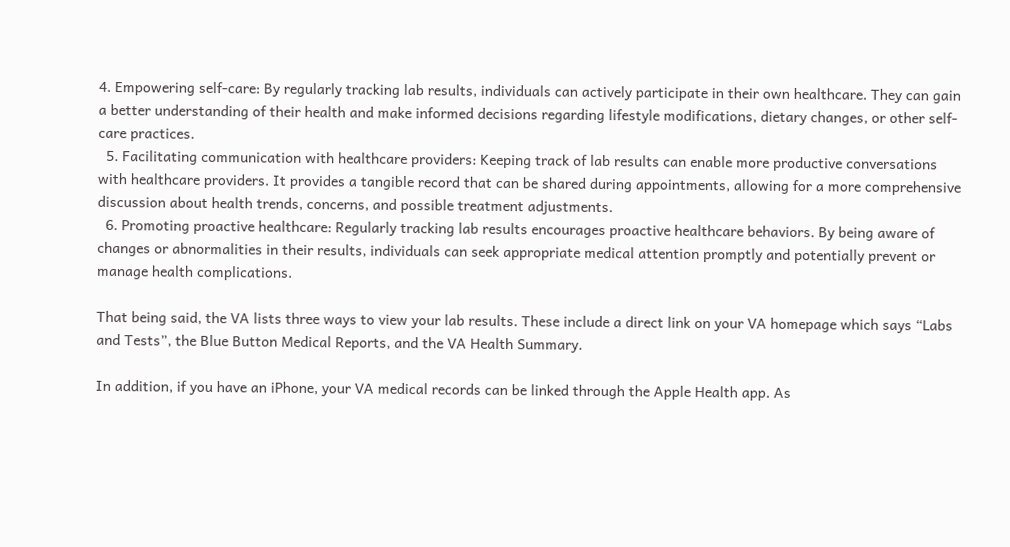4. Empowering self-care: By regularly tracking lab results, individuals can actively participate in their own healthcare. They can gain a better understanding of their health and make informed decisions regarding lifestyle modifications, dietary changes, or other self-care practices.
  5. Facilitating communication with healthcare providers: Keeping track of lab results can enable more productive conversations with healthcare providers. It provides a tangible record that can be shared during appointments, allowing for a more comprehensive discussion about health trends, concerns, and possible treatment adjustments.
  6. Promoting proactive healthcare: Regularly tracking lab results encourages proactive healthcare behaviors. By being aware of changes or abnormalities in their results, individuals can seek appropriate medical attention promptly and potentially prevent or manage health complications.

That being said, the VA lists three ways to view your lab results. These include a direct link on your VA homepage which says “Labs and Tests”, the Blue Button Medical Reports, and the VA Health Summary.

In addition, if you have an iPhone, your VA medical records can be linked through the Apple Health app. As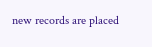new records are placed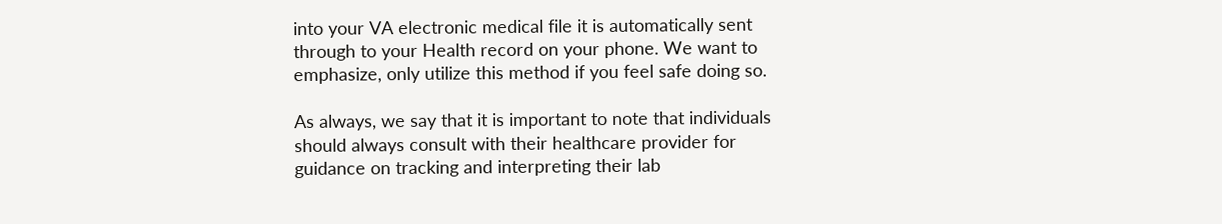into your VA electronic medical file it is automatically sent through to your Health record on your phone. We want to emphasize, only utilize this method if you feel safe doing so.

As always, we say that it is important to note that individuals should always consult with their healthcare provider for guidance on tracking and interpreting their lab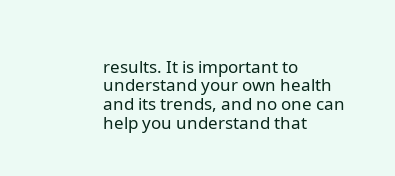results. It is important to understand your own health and its trends, and no one can help you understand that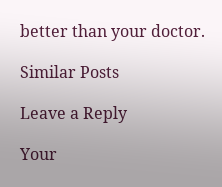better than your doctor.

Similar Posts

Leave a Reply

Your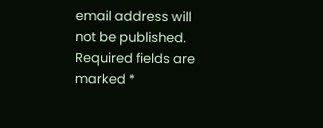email address will not be published. Required fields are marked *